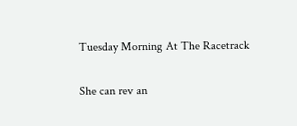Tuesday Morning At The Racetrack

She can rev an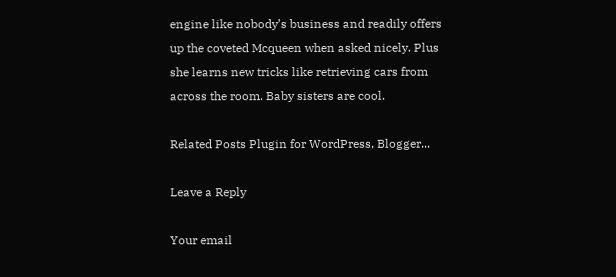engine like nobody’s business and readily offers up the coveted Mcqueen when asked nicely. Plus she learns new tricks like retrieving cars from across the room. Baby sisters are cool.

Related Posts Plugin for WordPress, Blogger...

Leave a Reply

Your email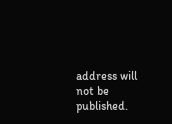address will not be published.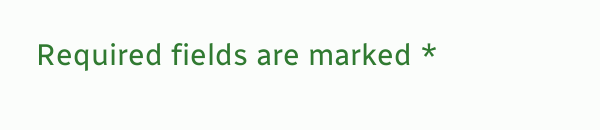Required fields are marked *